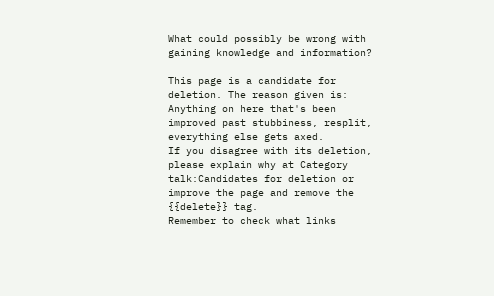What could possibly be wrong with gaining knowledge and information?

This page is a candidate for deletion. The reason given is: Anything on here that's been improved past stubbiness, resplit, everything else gets axed.
If you disagree with its deletion, please explain why at Category talk:Candidates for deletion or improve the page and remove the {{delete}} tag.
Remember to check what links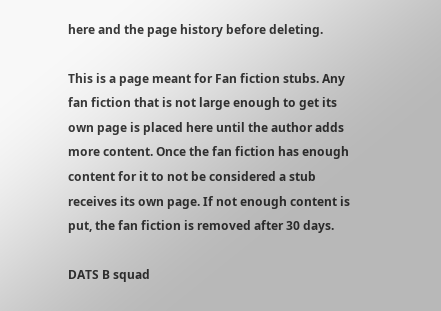here and the page history before deleting.

This is a page meant for Fan fiction stubs. Any fan fiction that is not large enough to get its own page is placed here until the author adds more content. Once the fan fiction has enough content for it to not be considered a stub receives its own page. If not enough content is put, the fan fiction is removed after 30 days.

DATS B squad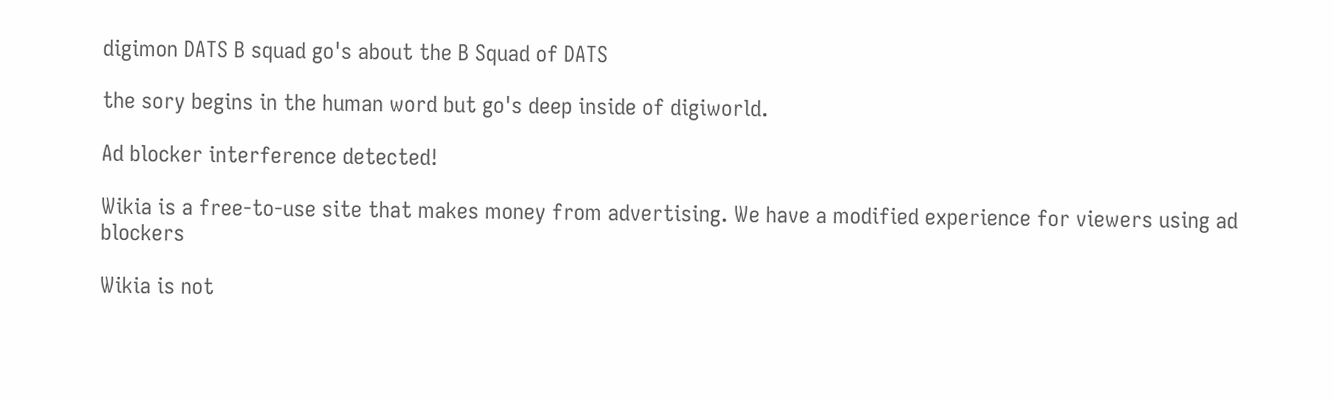digimon DATS B squad go's about the B Squad of DATS

the sory begins in the human word but go's deep inside of digiworld.

Ad blocker interference detected!

Wikia is a free-to-use site that makes money from advertising. We have a modified experience for viewers using ad blockers

Wikia is not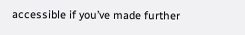accessible if you’ve made further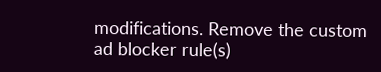modifications. Remove the custom ad blocker rule(s)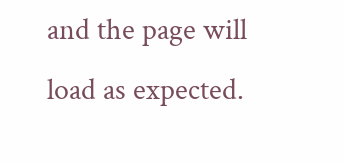and the page will load as expected.